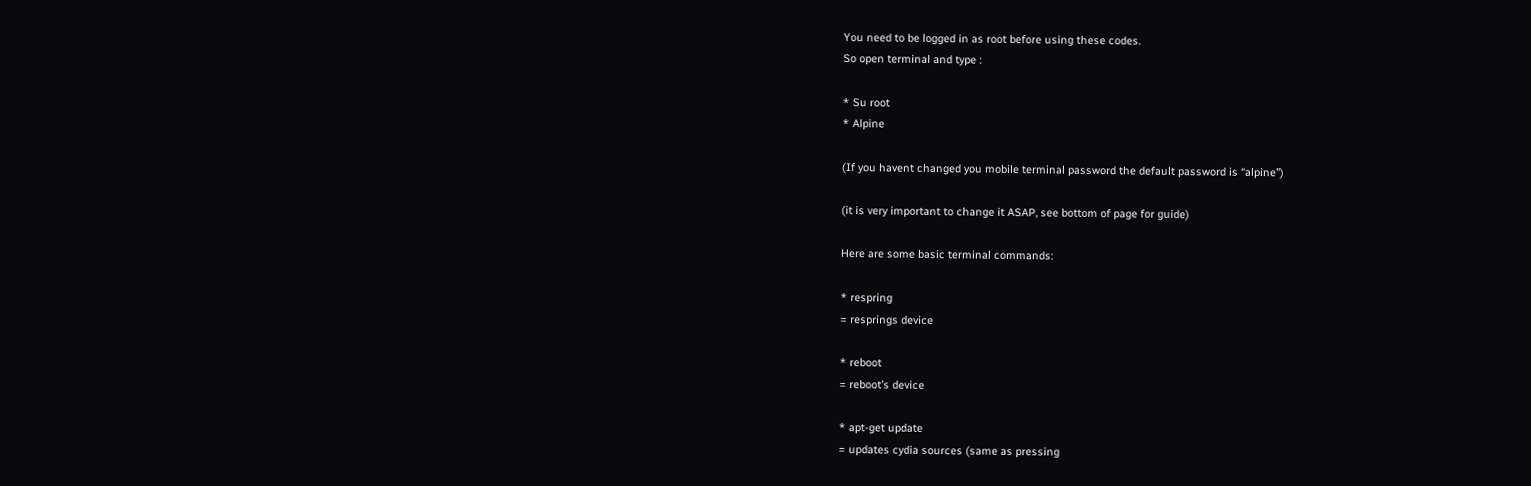You need to be logged in as root before using these codes.
So open terminal and type :

* Su root
* Alpine

(If you havent changed you mobile terminal password the default password is “alpine”)

(it is very important to change it ASAP, see bottom of page for guide)

Here are some basic terminal commands:

* respring
= resprings device

* reboot
= reboot’s device

* apt-get update
= updates cydia sources (same as pressing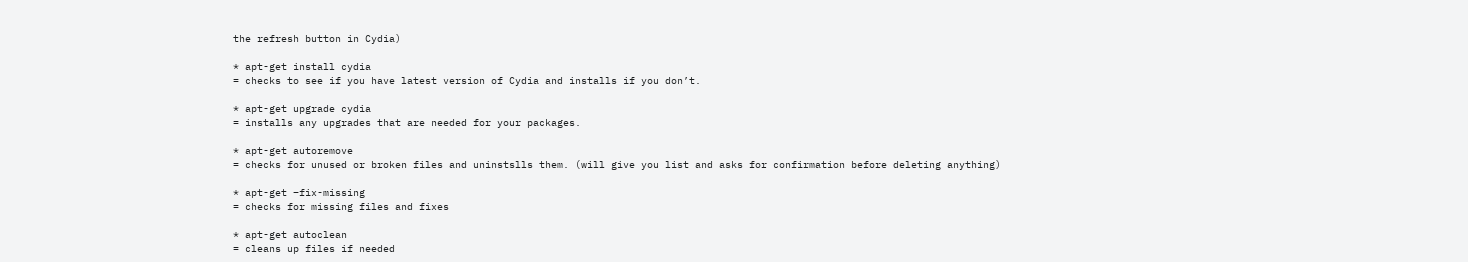the refresh button in Cydia)

* apt-get install cydia
= checks to see if you have latest version of Cydia and installs if you don’t.

* apt-get upgrade cydia
= installs any upgrades that are needed for your packages.

* apt-get autoremove
= checks for unused or broken files and uninstslls them. (will give you list and asks for confirmation before deleting anything)

* apt-get –fix-missing
= checks for missing files and fixes

* apt-get autoclean
= cleans up files if needed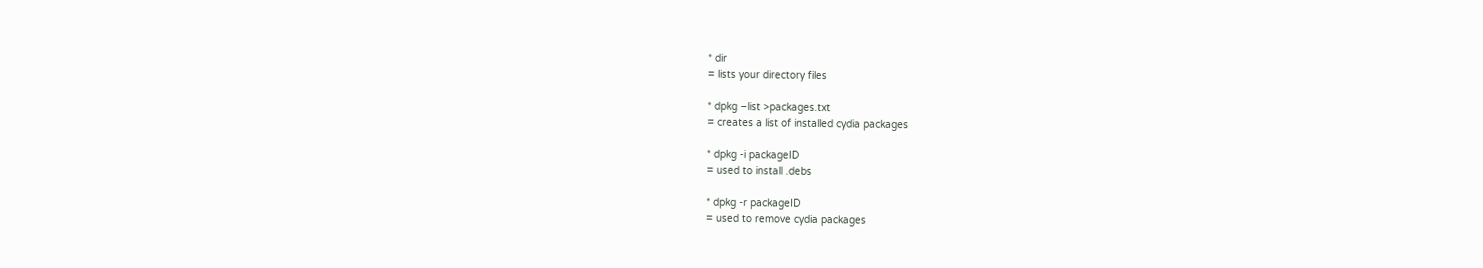* dir
= lists your directory files

* dpkg –list >packages.txt
= creates a list of installed cydia packages

* dpkg -i packageID
= used to install .debs

* dpkg -r packageID
= used to remove cydia packages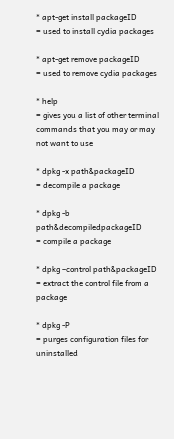* apt-get install packageID
= used to install cydia packages

* apt-get remove packageID
= used to remove cydia packages

* help
= gives you a list of other terminal commands that you may or may not want to use

* dpkg -x path&packageID
= decompile a package

* dpkg -b path&decompiledpackageID
= compile a package

* dpkg –control path&packageID
= extract the control file from a package

* dpkg -P
= purges configuration files for uninstalled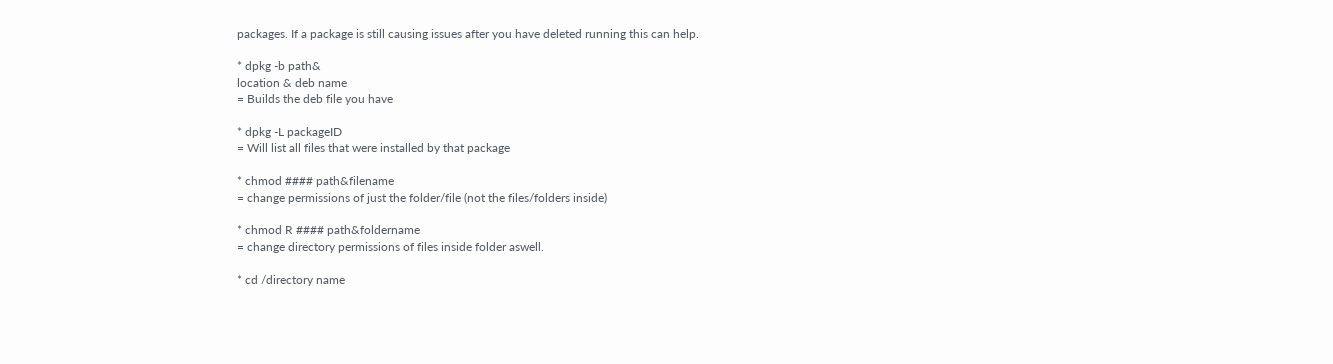packages. If a package is still causing issues after you have deleted running this can help.

* dpkg -b path&
location & deb name
= Builds the deb file you have

* dpkg -L packageID
= Will list all files that were installed by that package

* chmod #### path&filename
= change permissions of just the folder/file (not the files/folders inside)

* chmod R #### path&foldername
= change directory permissions of files inside folder aswell.

* cd /directory name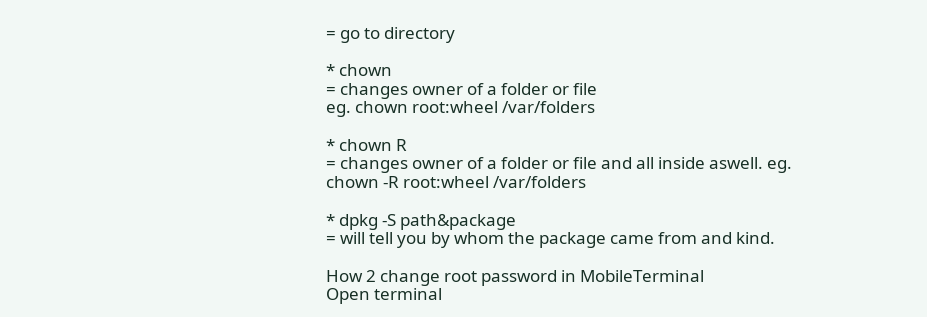= go to directory

* chown
= changes owner of a folder or file
eg. chown root:wheel /var/folders

* chown R
= changes owner of a folder or file and all inside aswell. eg. chown -R root:wheel /var/folders

* dpkg -S path&package
= will tell you by whom the package came from and kind.

How 2 change root password in MobileTerminal
Open terminal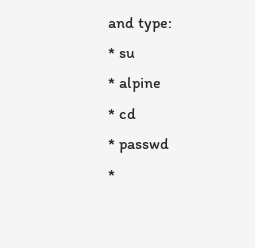and type:
* su
* alpine
* cd
* passwd
*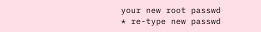your new root passwd
* re-type new passwd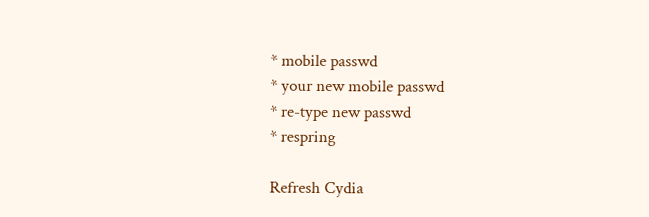* mobile passwd
* your new mobile passwd
* re-type new passwd
* respring

Refresh Cydia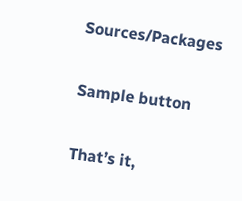Sources/Packages

Sample button

That’s it,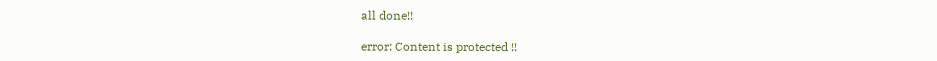all done!!

error: Content is protected !!